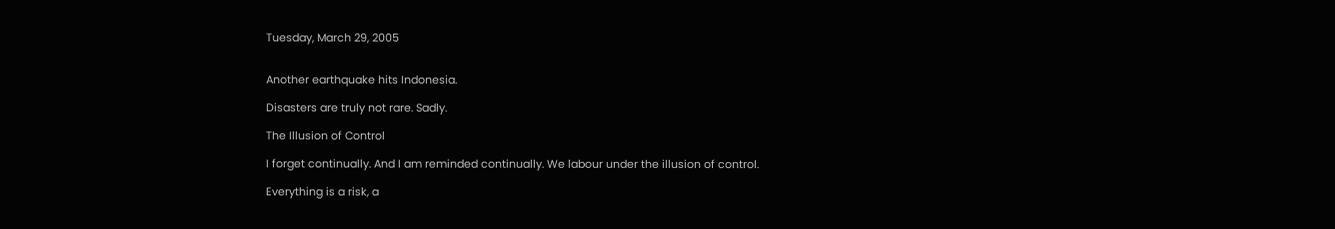Tuesday, March 29, 2005


Another earthquake hits Indonesia.

Disasters are truly not rare. Sadly.

The Illusion of Control

I forget continually. And I am reminded continually. We labour under the illusion of control.

Everything is a risk, a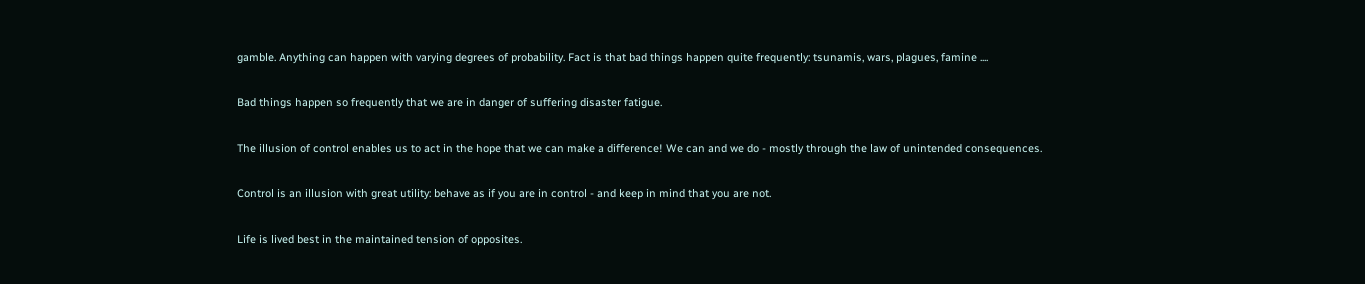gamble. Anything can happen with varying degrees of probability. Fact is that bad things happen quite frequently: tsunamis, wars, plagues, famine ....

Bad things happen so frequently that we are in danger of suffering disaster fatigue.

The illusion of control enables us to act in the hope that we can make a difference! We can and we do - mostly through the law of unintended consequences.

Control is an illusion with great utility: behave as if you are in control - and keep in mind that you are not.

Life is lived best in the maintained tension of opposites.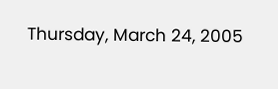Thursday, March 24, 2005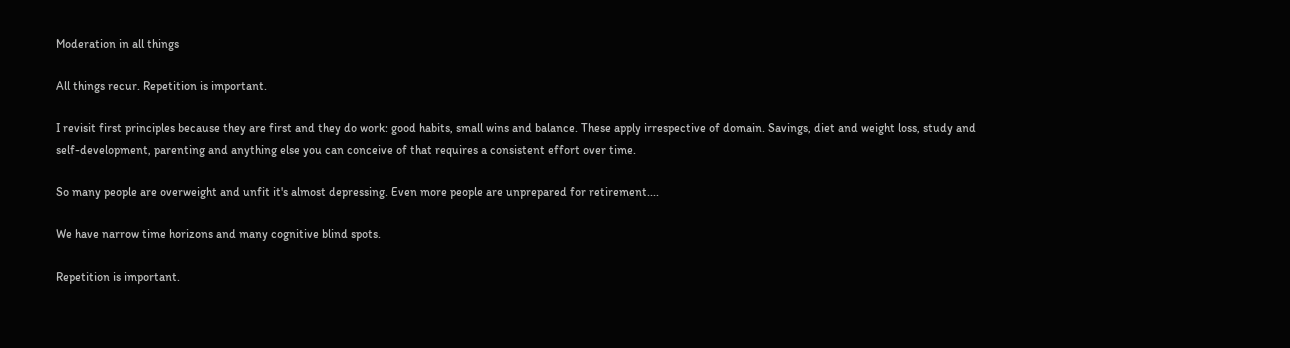Moderation in all things

All things recur. Repetition is important.

I revisit first principles because they are first and they do work: good habits, small wins and balance. These apply irrespective of domain. Savings, diet and weight loss, study and self-development, parenting and anything else you can conceive of that requires a consistent effort over time.

So many people are overweight and unfit it's almost depressing. Even more people are unprepared for retirement....

We have narrow time horizons and many cognitive blind spots.

Repetition is important.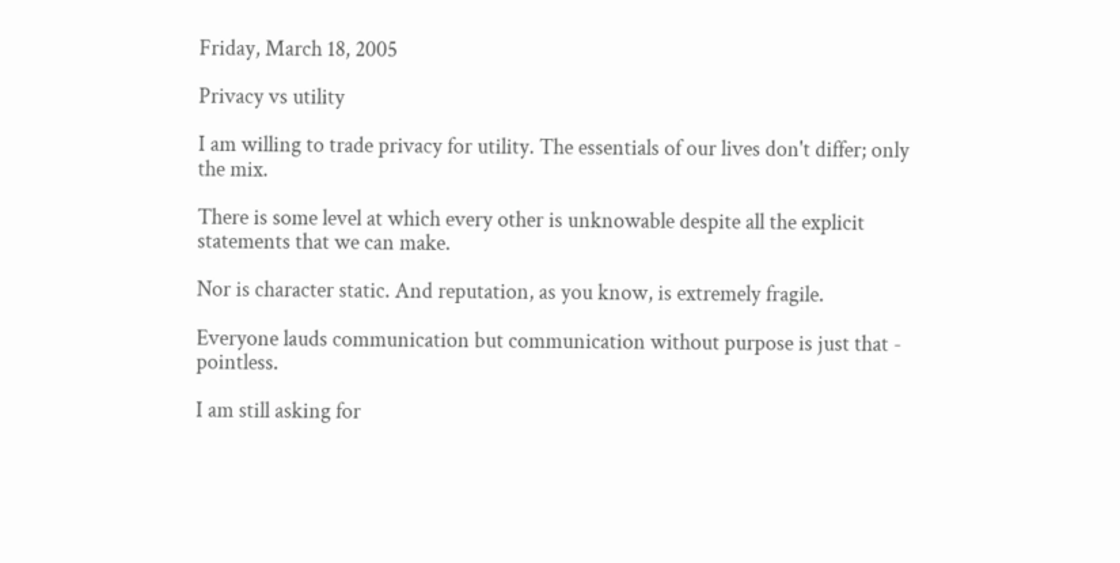Friday, March 18, 2005

Privacy vs utility

I am willing to trade privacy for utility. The essentials of our lives don't differ; only the mix.

There is some level at which every other is unknowable despite all the explicit statements that we can make.

Nor is character static. And reputation, as you know, is extremely fragile.

Everyone lauds communication but communication without purpose is just that - pointless.

I am still asking for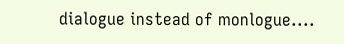dialogue instead of monlogue....